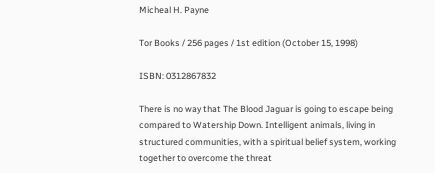Micheal H. Payne

Tor Books / 256 pages / 1st edition (October 15, 1998)

ISBN: 0312867832

There is no way that The Blood Jaguar is going to escape being compared to Watership Down. Intelligent animals, living in structured communities, with a spiritual belief system, working together to overcome the threat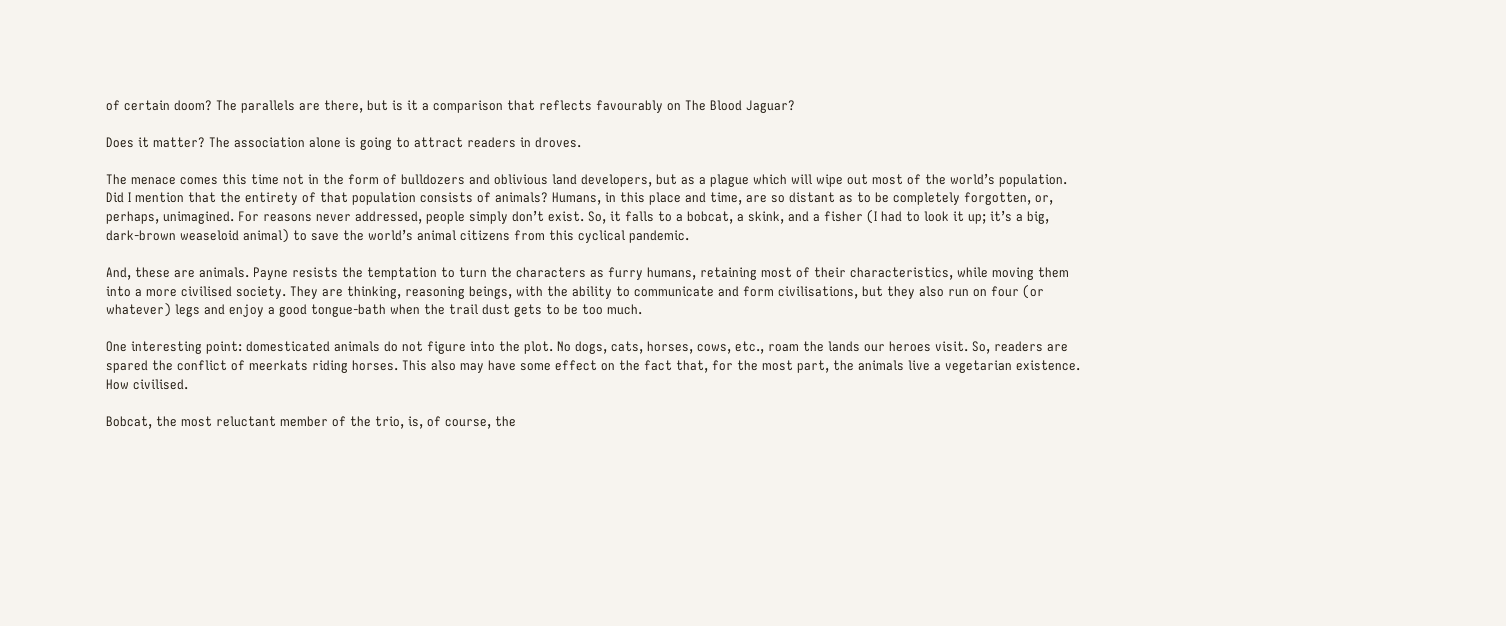of certain doom? The parallels are there, but is it a comparison that reflects favourably on The Blood Jaguar?

Does it matter? The association alone is going to attract readers in droves.

The menace comes this time not in the form of bulldozers and oblivious land developers, but as a plague which will wipe out most of the world’s population. Did I mention that the entirety of that population consists of animals? Humans, in this place and time, are so distant as to be completely forgotten, or, perhaps, unimagined. For reasons never addressed, people simply don’t exist. So, it falls to a bobcat, a skink, and a fisher (I had to look it up; it’s a big, dark-brown weaseloid animal) to save the world’s animal citizens from this cyclical pandemic.

And, these are animals. Payne resists the temptation to turn the characters as furry humans, retaining most of their characteristics, while moving them into a more civilised society. They are thinking, reasoning beings, with the ability to communicate and form civilisations, but they also run on four (or whatever) legs and enjoy a good tongue-bath when the trail dust gets to be too much.

One interesting point: domesticated animals do not figure into the plot. No dogs, cats, horses, cows, etc., roam the lands our heroes visit. So, readers are spared the conflict of meerkats riding horses. This also may have some effect on the fact that, for the most part, the animals live a vegetarian existence. How civilised.

Bobcat, the most reluctant member of the trio, is, of course, the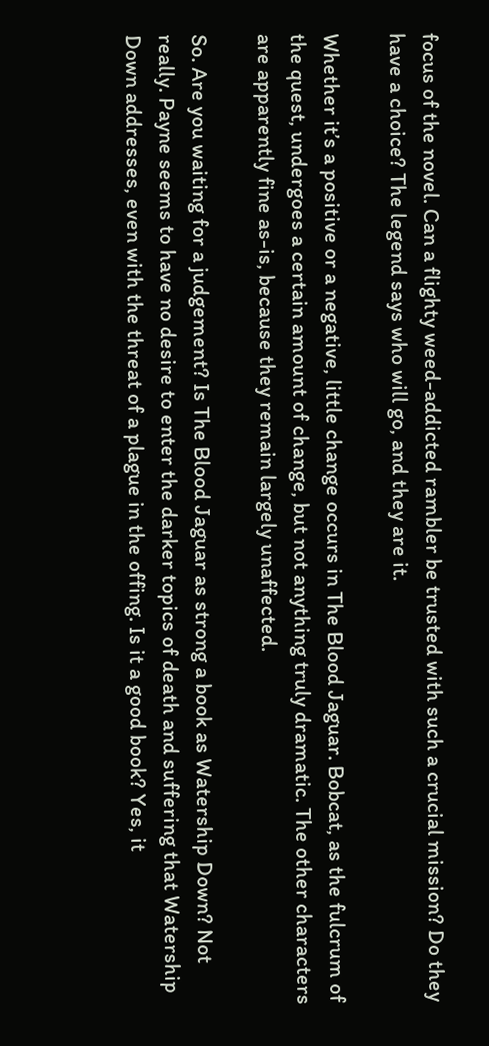focus of the novel. Can a flighty weed-addicted rambler be trusted with such a crucial mission? Do they have a choice? The legend says who will go, and they are it.

Whether it’s a positive or a negative, little change occurs in The Blood Jaguar. Bobcat, as the fulcrum of the quest, undergoes a certain amount of change, but not anything truly dramatic. The other characters are apparently fine as-is, because they remain largely unaffected.

So. Are you waiting for a judgement? Is The Blood Jaguar as strong a book as Watership Down? Not really. Payne seems to have no desire to enter the darker topics of death and suffering that Watership Down addresses, even with the threat of a plague in the offing. Is it a good book? Yes, it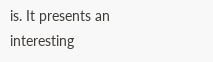is. It presents an interesting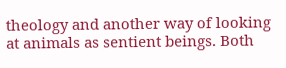theology and another way of looking at animals as sentient beings. Both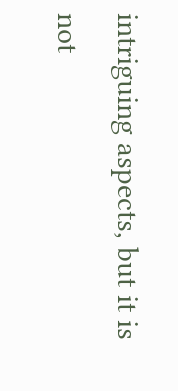intriguing aspects, but it is not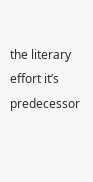the literary effort it’s predecessor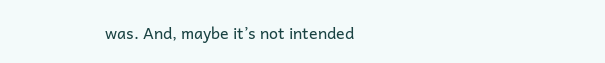was. And, maybe it’s not intended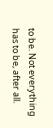to be. Not everything has to be, after all.